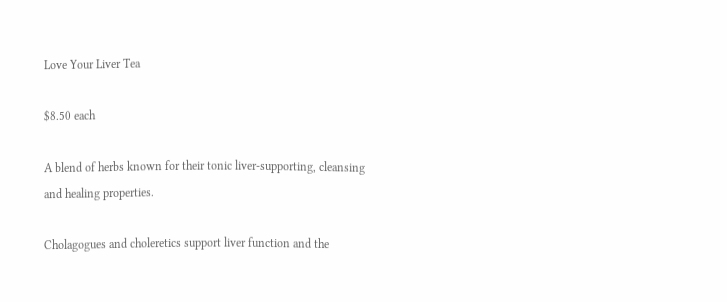Love Your Liver Tea

$8.50 each

A blend of herbs known for their tonic liver-supporting, cleansing and healing properties.

Cholagogues and choleretics support liver function and the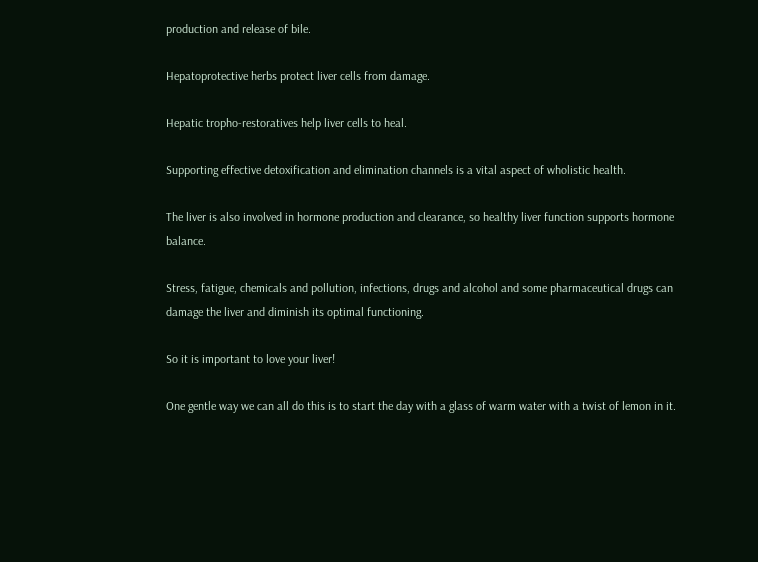production and release of bile.

Hepatoprotective herbs protect liver cells from damage.

Hepatic tropho-restoratives help liver cells to heal.

Supporting effective detoxification and elimination channels is a vital aspect of wholistic health.

The liver is also involved in hormone production and clearance, so healthy liver function supports hormone balance.

Stress, fatigue, chemicals and pollution, infections, drugs and alcohol and some pharmaceutical drugs can damage the liver and diminish its optimal functioning.

So it is important to love your liver!

One gentle way we can all do this is to start the day with a glass of warm water with a twist of lemon in it.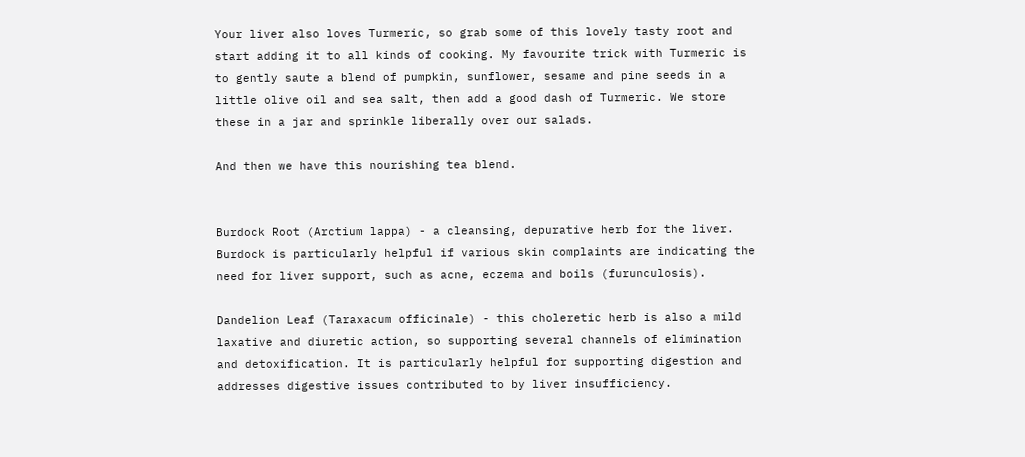Your liver also loves Turmeric, so grab some of this lovely tasty root and start adding it to all kinds of cooking. My favourite trick with Turmeric is to gently saute a blend of pumpkin, sunflower, sesame and pine seeds in a little olive oil and sea salt, then add a good dash of Turmeric. We store these in a jar and sprinkle liberally over our salads.

And then we have this nourishing tea blend.


Burdock Root (Arctium lappa) - a cleansing, depurative herb for the liver. Burdock is particularly helpful if various skin complaints are indicating the need for liver support, such as acne, eczema and boils (furunculosis).

Dandelion Leaf (Taraxacum officinale) - this choleretic herb is also a mild laxative and diuretic action, so supporting several channels of elimination and detoxification. It is particularly helpful for supporting digestion and addresses digestive issues contributed to by liver insufficiency.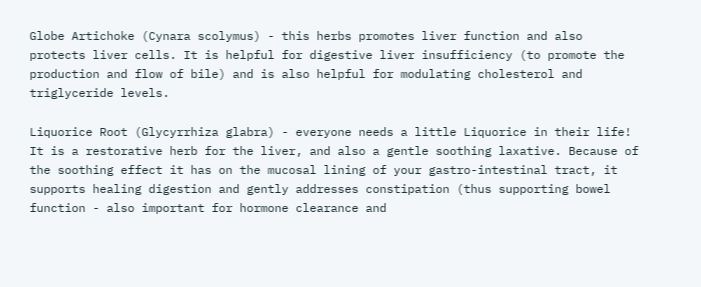Globe Artichoke (Cynara scolymus) - this herbs promotes liver function and also protects liver cells. It is helpful for digestive liver insufficiency (to promote the production and flow of bile) and is also helpful for modulating cholesterol and triglyceride levels.

Liquorice Root (Glycyrrhiza glabra) - everyone needs a little Liquorice in their life! It is a restorative herb for the liver, and also a gentle soothing laxative. Because of the soothing effect it has on the mucosal lining of your gastro-intestinal tract, it supports healing digestion and gently addresses constipation (thus supporting bowel function - also important for hormone clearance and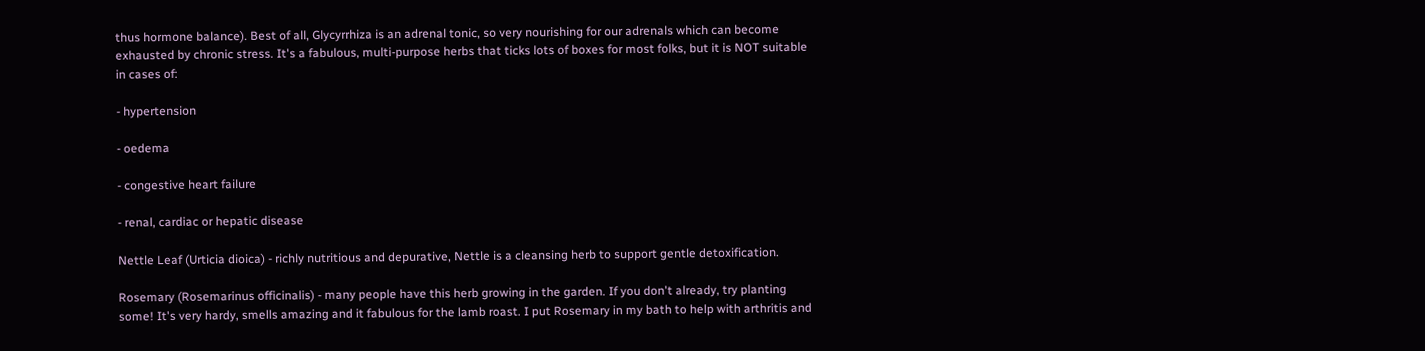thus hormone balance). Best of all, Glycyrrhiza is an adrenal tonic, so very nourishing for our adrenals which can become exhausted by chronic stress. It's a fabulous, multi-purpose herbs that ticks lots of boxes for most folks, but it is NOT suitable in cases of:

- hypertension

- oedema

- congestive heart failure

- renal, cardiac or hepatic disease

Nettle Leaf (Urticia dioica) - richly nutritious and depurative, Nettle is a cleansing herb to support gentle detoxification.

Rosemary (Rosemarinus officinalis) - many people have this herb growing in the garden. If you don't already, try planting some! It's very hardy, smells amazing and it fabulous for the lamb roast. I put Rosemary in my bath to help with arthritis and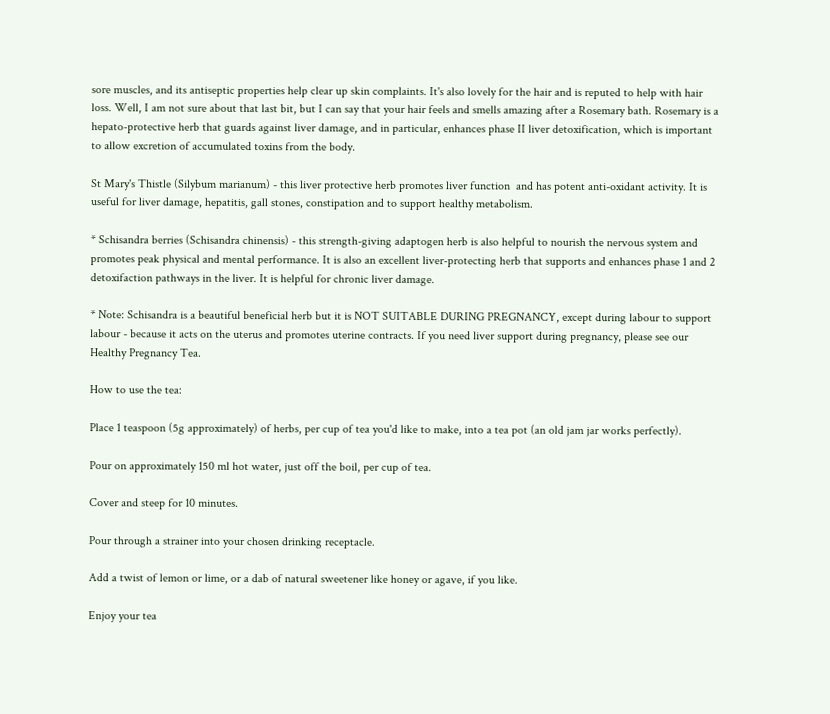sore muscles, and its antiseptic properties help clear up skin complaints. It's also lovely for the hair and is reputed to help with hair loss. Well, I am not sure about that last bit, but I can say that your hair feels and smells amazing after a Rosemary bath. Rosemary is a hepato-protective herb that guards against liver damage, and in particular, enhances phase II liver detoxification, which is important to allow excretion of accumulated toxins from the body.

St Mary's Thistle (Silybum marianum) - this liver protective herb promotes liver function  and has potent anti-oxidant activity. It is useful for liver damage, hepatitis, gall stones, constipation and to support healthy metabolism.

* Schisandra berries (Schisandra chinensis) - this strength-giving adaptogen herb is also helpful to nourish the nervous system and promotes peak physical and mental performance. It is also an excellent liver-protecting herb that supports and enhances phase 1 and 2 detoxifaction pathways in the liver. It is helpful for chronic liver damage.

* Note: Schisandra is a beautiful beneficial herb but it is NOT SUITABLE DURING PREGNANCY, except during labour to support labour - because it acts on the uterus and promotes uterine contracts. If you need liver support during pregnancy, please see our Healthy Pregnancy Tea.

How to use the tea:

Place 1 teaspoon (5g approximately) of herbs, per cup of tea you'd like to make, into a tea pot (an old jam jar works perfectly).

Pour on approximately 150 ml hot water, just off the boil, per cup of tea.

Cover and steep for 10 minutes.

Pour through a strainer into your chosen drinking receptacle.

Add a twist of lemon or lime, or a dab of natural sweetener like honey or agave, if you like.

Enjoy your tea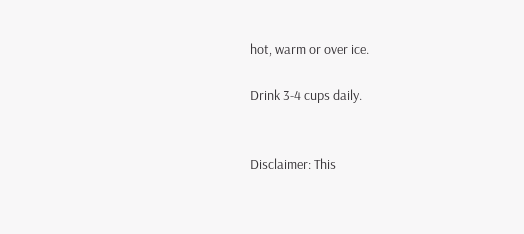hot, warm or over ice.

Drink 3-4 cups daily.


Disclaimer: This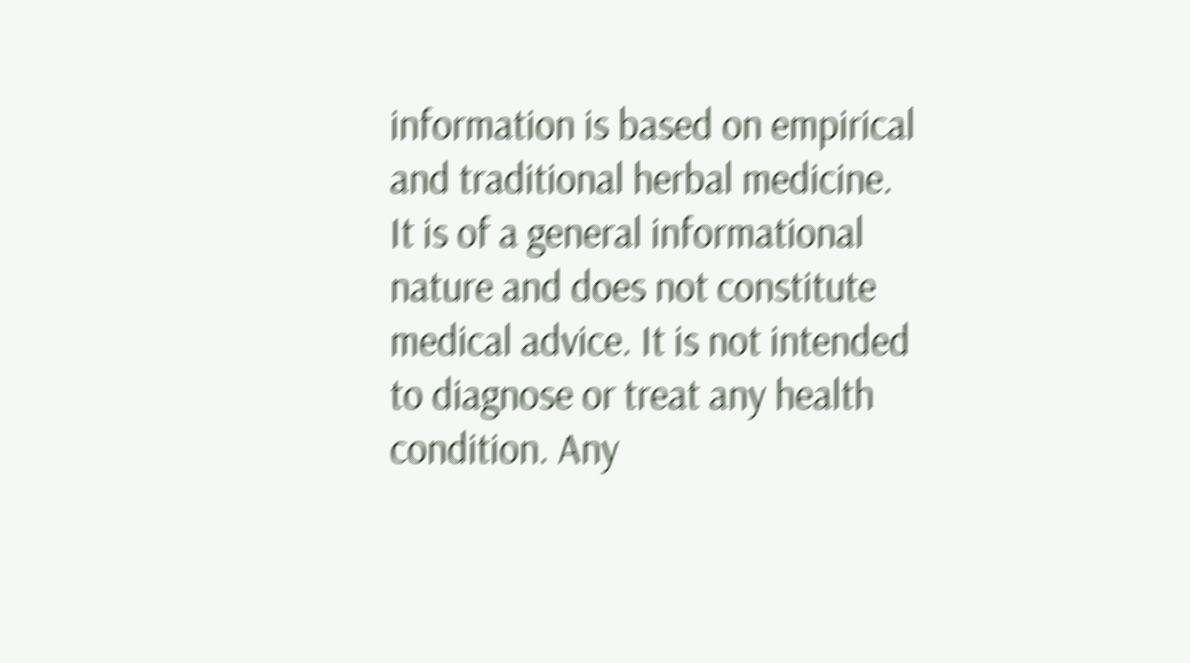information is based on empirical and traditional herbal medicine. It is of a general informational nature and does not constitute medical advice. It is not intended to diagnose or treat any health condition. Any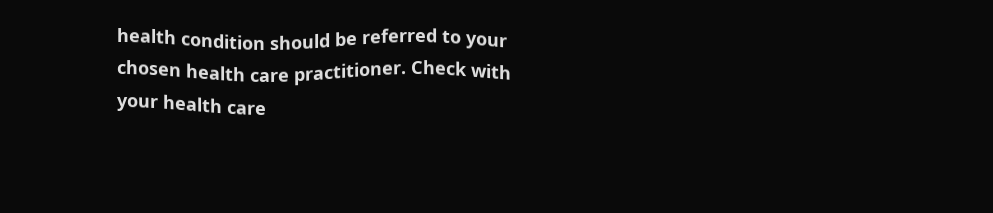health condition should be referred to your chosen health care practitioner. Check with your health care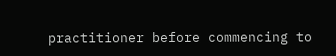practitioner before commencing to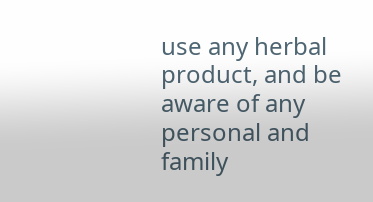use any herbal product, and be aware of any personal and family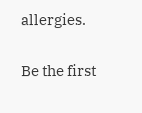allergies.


Be the first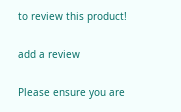to review this product!

add a review

Please ensure you are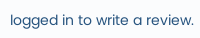logged in to write a review.